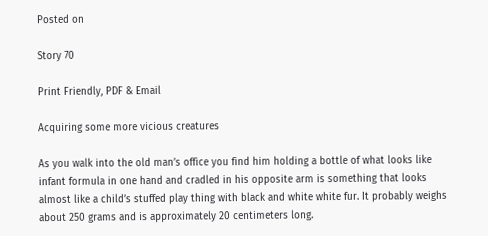Posted on

Story 70

Print Friendly, PDF & Email

Acquiring some more vicious creatures

As you walk into the old man’s office you find him holding a bottle of what looks like infant formula in one hand and cradled in his opposite arm is something that looks almost like a child’s stuffed play thing with black and white white fur. It probably weighs about 250 grams and is approximately 20 centimeters long.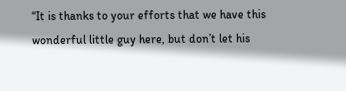“It is thanks to your efforts that we have this wonderful little guy here, but don’t let his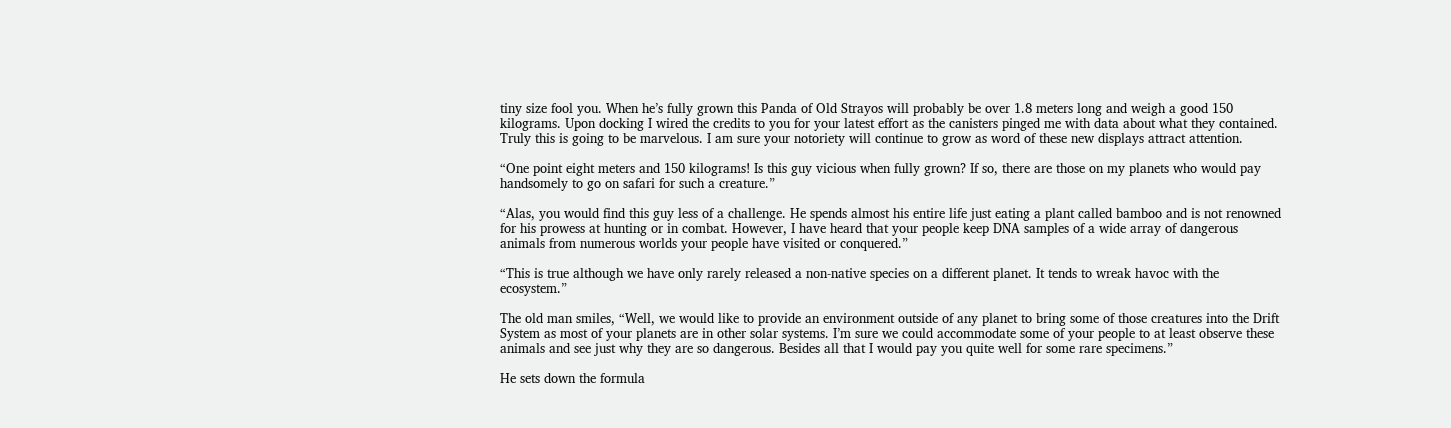tiny size fool you. When he’s fully grown this Panda of Old Strayos will probably be over 1.8 meters long and weigh a good 150 kilograms. Upon docking I wired the credits to you for your latest effort as the canisters pinged me with data about what they contained. Truly this is going to be marvelous. I am sure your notoriety will continue to grow as word of these new displays attract attention.

“One point eight meters and 150 kilograms! Is this guy vicious when fully grown? If so, there are those on my planets who would pay handsomely to go on safari for such a creature.”

“Alas, you would find this guy less of a challenge. He spends almost his entire life just eating a plant called bamboo and is not renowned for his prowess at hunting or in combat. However, I have heard that your people keep DNA samples of a wide array of dangerous animals from numerous worlds your people have visited or conquered.”

“This is true although we have only rarely released a non-native species on a different planet. It tends to wreak havoc with the ecosystem.”

The old man smiles, “Well, we would like to provide an environment outside of any planet to bring some of those creatures into the Drift System as most of your planets are in other solar systems. I’m sure we could accommodate some of your people to at least observe these animals and see just why they are so dangerous. Besides all that I would pay you quite well for some rare specimens.”

He sets down the formula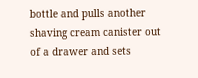bottle and pulls another shaving cream canister out of a drawer and sets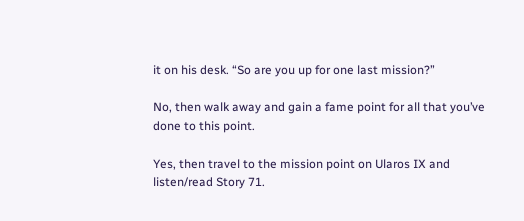it on his desk. “So are you up for one last mission?”

No, then walk away and gain a fame point for all that you’ve done to this point.

Yes, then travel to the mission point on Ularos IX and listen/read Story 71.